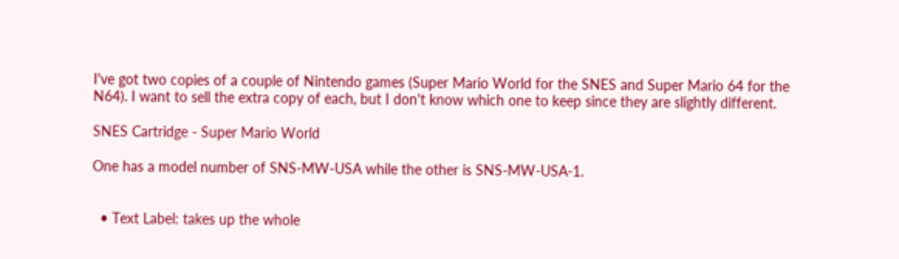I've got two copies of a couple of Nintendo games (Super Mario World for the SNES and Super Mario 64 for the N64). I want to sell the extra copy of each, but I don't know which one to keep since they are slightly different.

SNES Cartridge - Super Mario World

One has a model number of SNS-MW-USA while the other is SNS-MW-USA-1.


  • Text Label: takes up the whole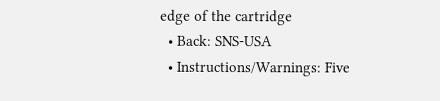edge of the cartridge
  • Back: SNS-USA
  • Instructions/Warnings: Five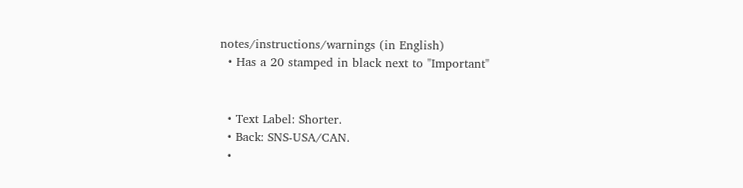notes/instructions/warnings (in English)
  • Has a 20 stamped in black next to "Important"


  • Text Label: Shorter.
  • Back: SNS-USA/CAN.
  •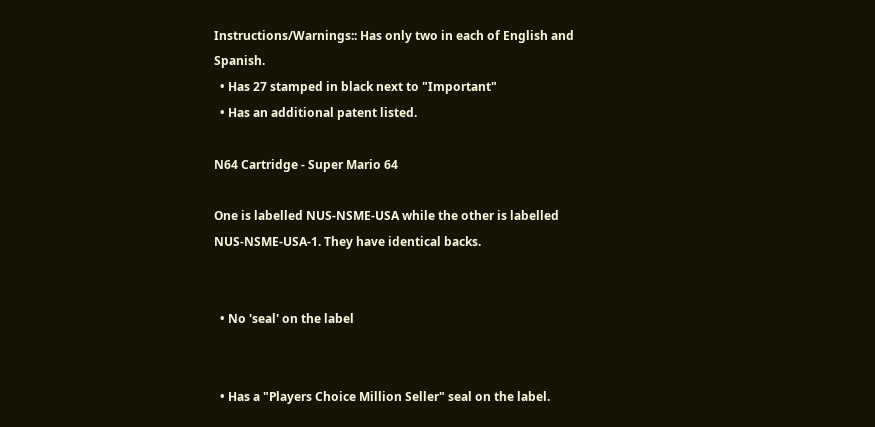Instructions/Warnings:: Has only two in each of English and Spanish.
  • Has 27 stamped in black next to "Important"
  • Has an additional patent listed.

N64 Cartridge - Super Mario 64

One is labelled NUS-NSME-USA while the other is labelled NUS-NSME-USA-1. They have identical backs.


  • No 'seal' on the label


  • Has a "Players Choice Million Seller" seal on the label.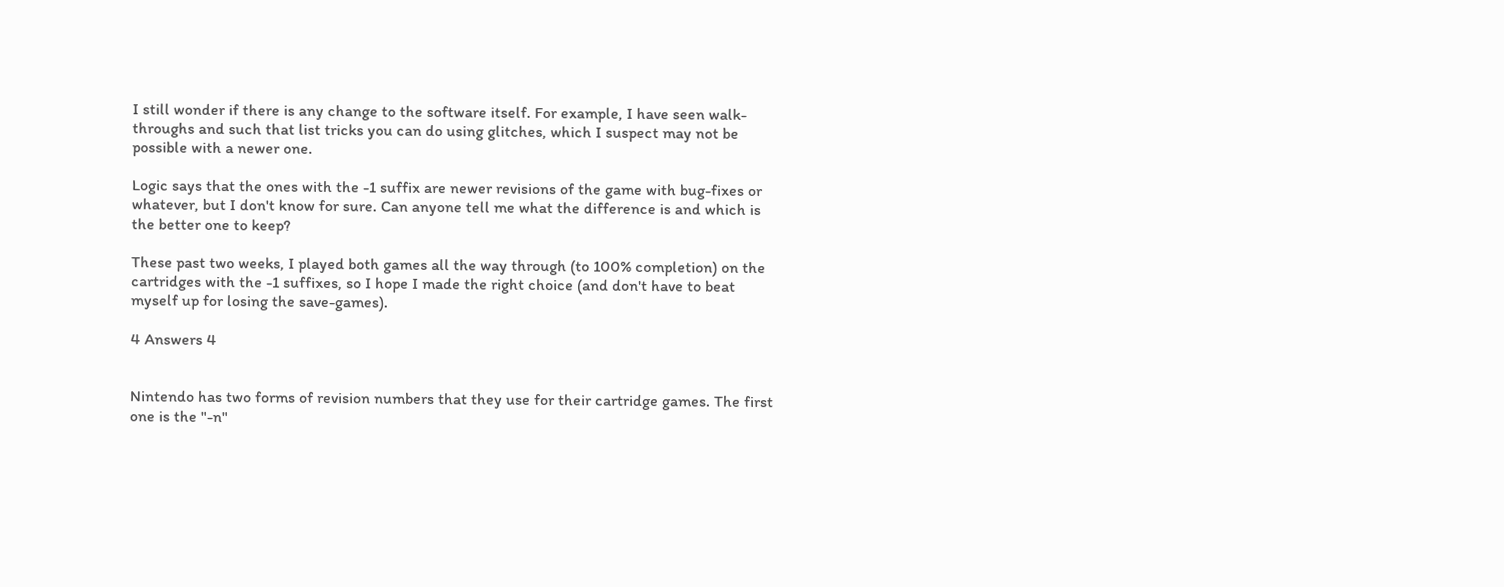I still wonder if there is any change to the software itself. For example, I have seen walk-throughs and such that list tricks you can do using glitches, which I suspect may not be possible with a newer one.

Logic says that the ones with the -1 suffix are newer revisions of the game with bug-fixes or whatever, but I don't know for sure. Can anyone tell me what the difference is and which is the better one to keep?

These past two weeks, I played both games all the way through (to 100% completion) on the cartridges with the -1 suffixes, so I hope I made the right choice (and don't have to beat myself up for losing the save-games).

4 Answers 4


Nintendo has two forms of revision numbers that they use for their cartridge games. The first one is the "-n"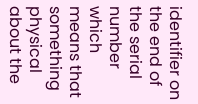identifier on the end of the serial number which means that something physical about the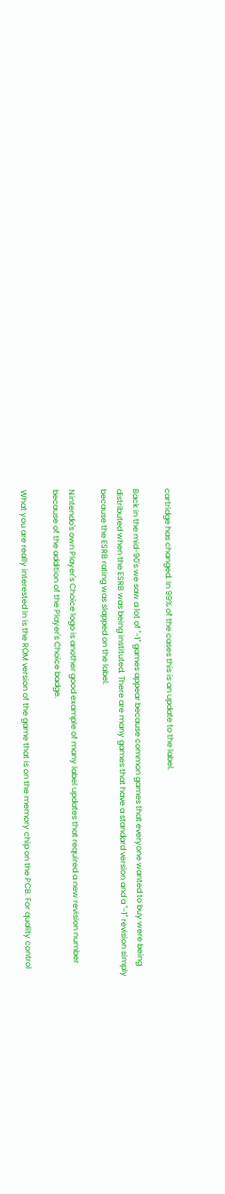cartridge has changed. In 99% of the cases this is an update to the label.

Back in the mid-90's we saw a lot of "-1" games appear because common games that everyone wanted to buy were being distributed when the ESRB was being instituted. There are many games that have a standard version and a "-1" revision simply because the ESRB rating was slapped on the label.

Nintendo's own Player's Choice logo is another good example of many label updates that required a new revision number because of the addition of the Player's Choice badge.

What you are really interested in is the ROM version of the game that is on the memory chip on the PCB. For quality control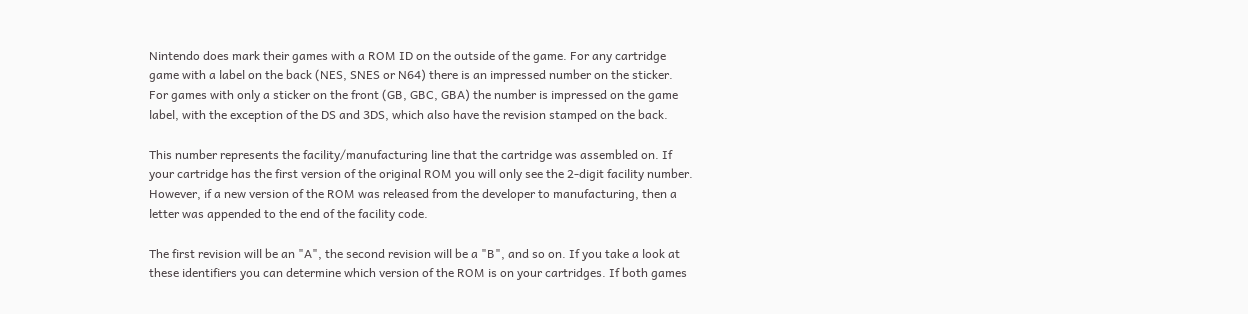Nintendo does mark their games with a ROM ID on the outside of the game. For any cartridge game with a label on the back (NES, SNES or N64) there is an impressed number on the sticker. For games with only a sticker on the front (GB, GBC, GBA) the number is impressed on the game label, with the exception of the DS and 3DS, which also have the revision stamped on the back.

This number represents the facility/manufacturing line that the cartridge was assembled on. If your cartridge has the first version of the original ROM you will only see the 2-digit facility number. However, if a new version of the ROM was released from the developer to manufacturing, then a letter was appended to the end of the facility code.

The first revision will be an "A", the second revision will be a "B", and so on. If you take a look at these identifiers you can determine which version of the ROM is on your cartridges. If both games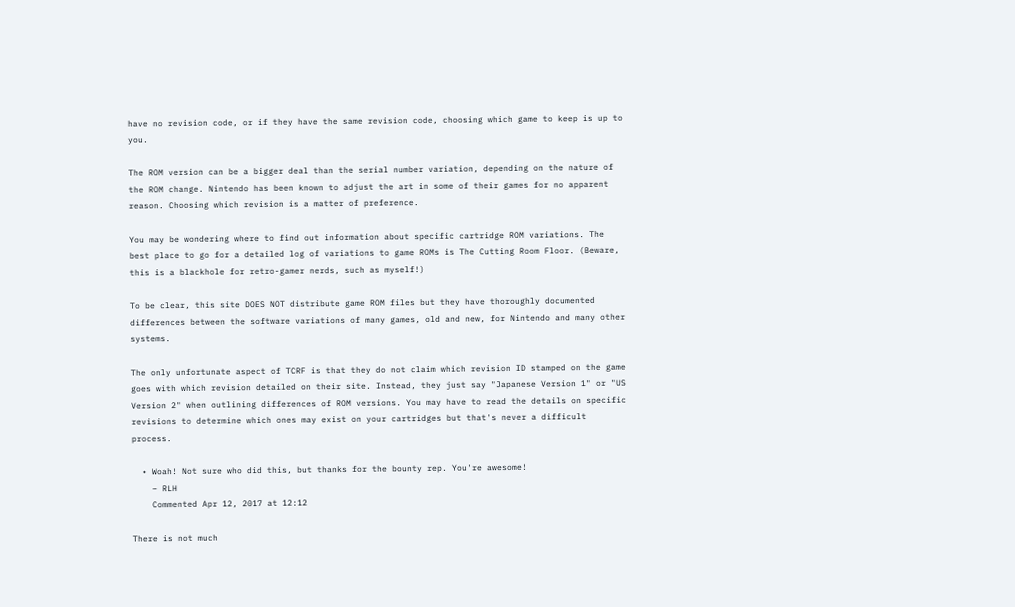have no revision code, or if they have the same revision code, choosing which game to keep is up to you.

The ROM version can be a bigger deal than the serial number variation, depending on the nature of the ROM change. Nintendo has been known to adjust the art in some of their games for no apparent reason. Choosing which revision is a matter of preference.

You may be wondering where to find out information about specific cartridge ROM variations. The best place to go for a detailed log of variations to game ROMs is The Cutting Room Floor. (Beware, this is a blackhole for retro-gamer nerds, such as myself!)

To be clear, this site DOES NOT distribute game ROM files but they have thoroughly documented differences between the software variations of many games, old and new, for Nintendo and many other systems.

The only unfortunate aspect of TCRF is that they do not claim which revision ID stamped on the game goes with which revision detailed on their site. Instead, they just say "Japanese Version 1" or "US Version 2" when outlining differences of ROM versions. You may have to read the details on specific revisions to determine which ones may exist on your cartridges but that's never a difficult process.

  • Woah! Not sure who did this, but thanks for the bounty rep. You're awesome!
    – RLH
    Commented Apr 12, 2017 at 12:12

There is not much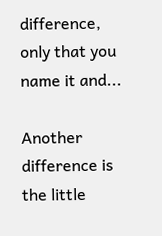difference, only that you name it and...

Another difference is the little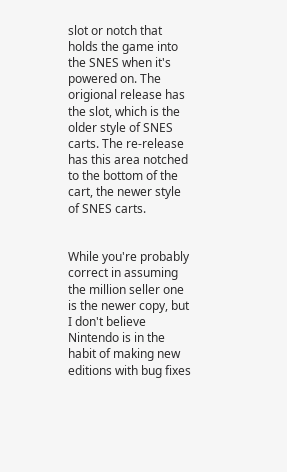slot or notch that holds the game into the SNES when it's powered on. The origional release has the slot, which is the older style of SNES carts. The re-release has this area notched to the bottom of the cart, the newer style of SNES carts.


While you're probably correct in assuming the million seller one is the newer copy, but I don't believe Nintendo is in the habit of making new editions with bug fixes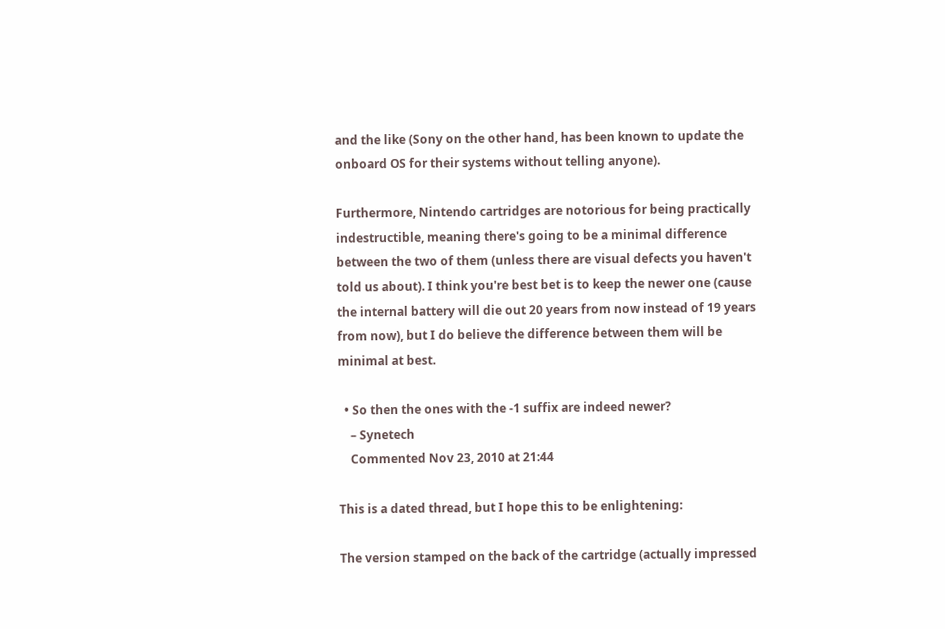and the like (Sony on the other hand, has been known to update the onboard OS for their systems without telling anyone).

Furthermore, Nintendo cartridges are notorious for being practically indestructible, meaning there's going to be a minimal difference between the two of them (unless there are visual defects you haven't told us about). I think you're best bet is to keep the newer one (cause the internal battery will die out 20 years from now instead of 19 years from now), but I do believe the difference between them will be minimal at best.

  • So then the ones with the -1 suffix are indeed newer?
    – Synetech
    Commented Nov 23, 2010 at 21:44

This is a dated thread, but I hope this to be enlightening:

The version stamped on the back of the cartridge (actually impressed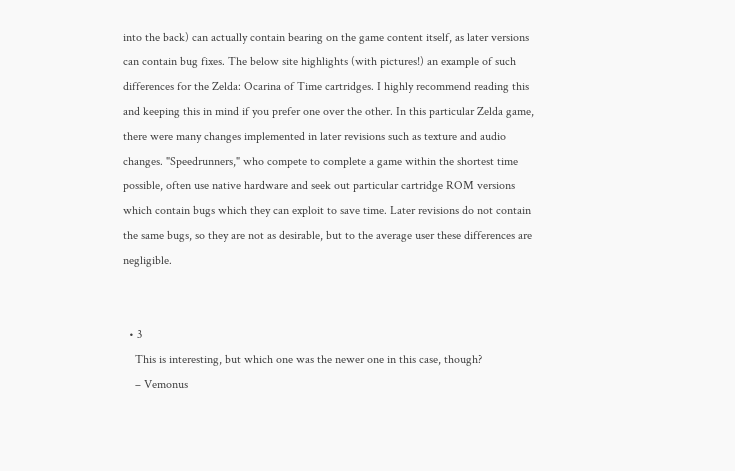into the back) can actually contain bearing on the game content itself, as later versions can contain bug fixes. The below site highlights (with pictures!) an example of such differences for the Zelda: Ocarina of Time cartridges. I highly recommend reading this and keeping this in mind if you prefer one over the other. In this particular Zelda game, there were many changes implemented in later revisions such as texture and audio changes. "Speedrunners," who compete to complete a game within the shortest time possible, often use native hardware and seek out particular cartridge ROM versions which contain bugs which they can exploit to save time. Later revisions do not contain the same bugs, so they are not as desirable, but to the average user these differences are negligible.


  • 3
    This is interesting, but which one was the newer one in this case, though?
    – Vemonus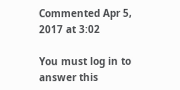Commented Apr 5, 2017 at 3:02

You must log in to answer this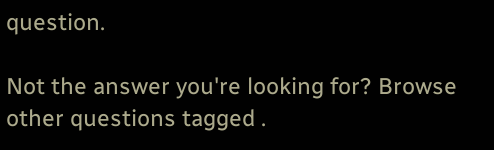question.

Not the answer you're looking for? Browse other questions tagged .